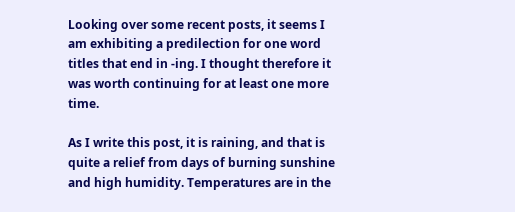Looking over some recent posts, it seems I am exhibiting a predilection for one word titles that end in -ing. I thought therefore it was worth continuing for at least one more time.

As I write this post, it is raining, and that is quite a relief from days of burning sunshine and high humidity. Temperatures are in the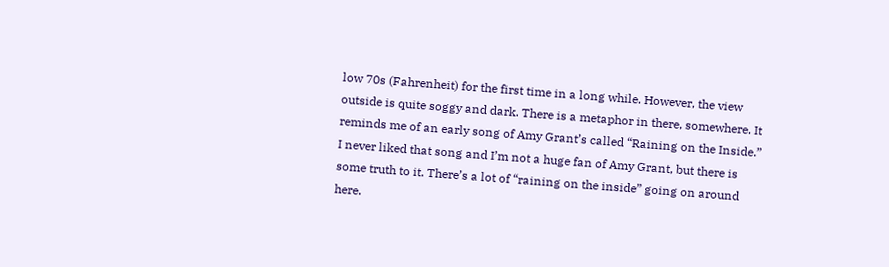low 70s (Fahrenheit) for the first time in a long while. However, the view outside is quite soggy and dark. There is a metaphor in there, somewhere. It reminds me of an early song of Amy Grant’s called “Raining on the Inside.” I never liked that song and I’m not a huge fan of Amy Grant, but there is some truth to it. There’s a lot of “raining on the inside” going on around here.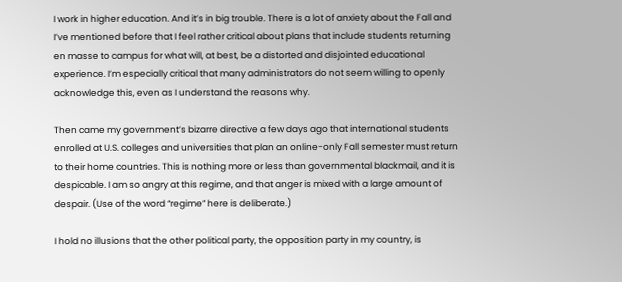I work in higher education. And it’s in big trouble. There is a lot of anxiety about the Fall and I’ve mentioned before that I feel rather critical about plans that include students returning en masse to campus for what will, at best, be a distorted and disjointed educational experience. I’m especially critical that many administrators do not seem willing to openly acknowledge this, even as I understand the reasons why.

Then came my government’s bizarre directive a few days ago that international students enrolled at U.S. colleges and universities that plan an online-only Fall semester must return to their home countries. This is nothing more or less than governmental blackmail, and it is despicable. I am so angry at this regime, and that anger is mixed with a large amount of despair. (Use of the word “regime” here is deliberate.)

I hold no illusions that the other political party, the opposition party in my country, is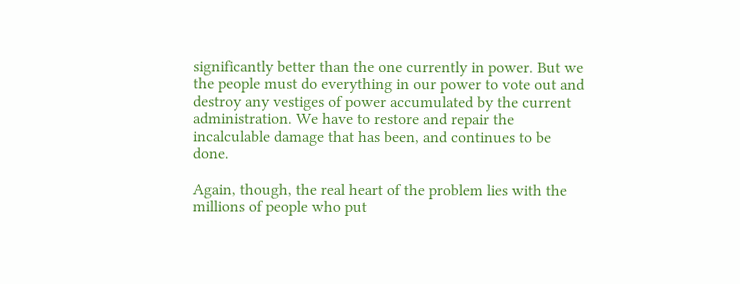significantly better than the one currently in power. But we the people must do everything in our power to vote out and destroy any vestiges of power accumulated by the current administration. We have to restore and repair the incalculable damage that has been, and continues to be done.

Again, though, the real heart of the problem lies with the millions of people who put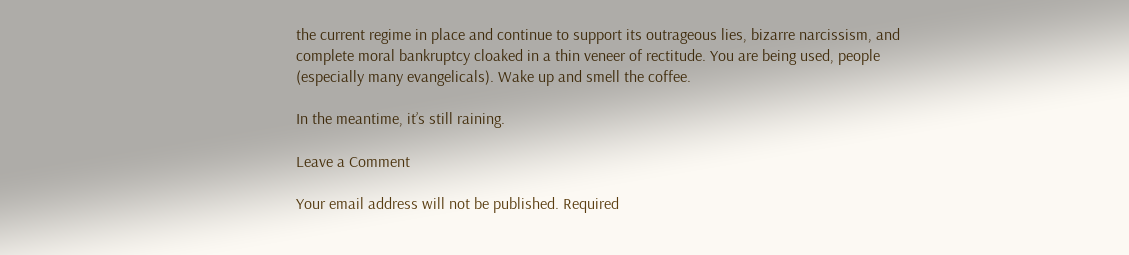the current regime in place and continue to support its outrageous lies, bizarre narcissism, and complete moral bankruptcy cloaked in a thin veneer of rectitude. You are being used, people (especially many evangelicals). Wake up and smell the coffee.

In the meantime, it’s still raining.

Leave a Comment

Your email address will not be published. Required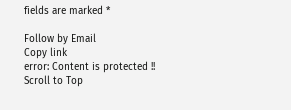fields are marked *

Follow by Email
Copy link
error: Content is protected !!
Scroll to Top